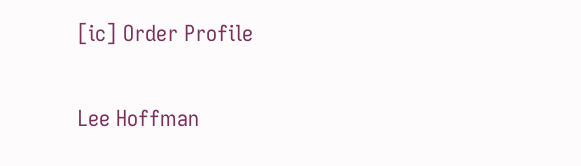[ic] Order Profile

Lee Hoffman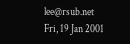lee@rsub.net
Fri, 19 Jan 2001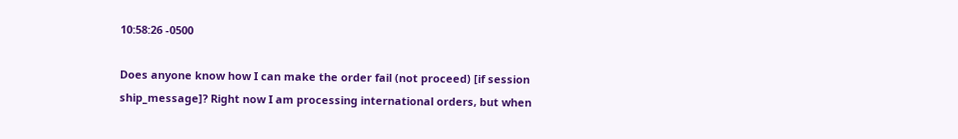10:58:26 -0500

Does anyone know how I can make the order fail (not proceed) [if session
ship_message]? Right now I am processing international orders, but when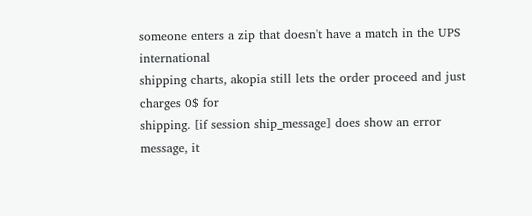someone enters a zip that doesn't have a match in the UPS international
shipping charts, akopia still lets the order proceed and just charges 0$ for
shipping. [if session ship_message] does show an error message, it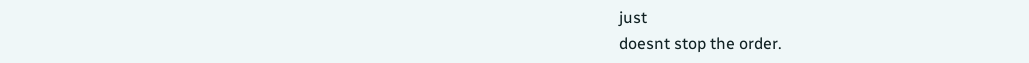just
doesnt stop the order.